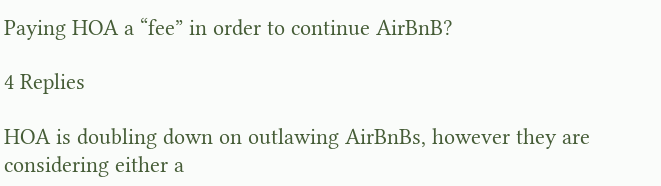Paying HOA a “fee” in order to continue AirBnB?

4 Replies

HOA is doubling down on outlawing AirBnBs, however they are considering either a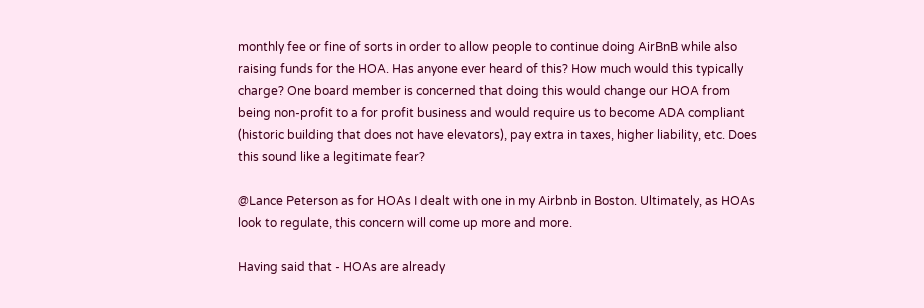monthly fee or fine of sorts in order to allow people to continue doing AirBnB while also raising funds for the HOA. Has anyone ever heard of this? How much would this typically charge? One board member is concerned that doing this would change our HOA from being non-profit to a for profit business and would require us to become ADA compliant (historic building that does not have elevators), pay extra in taxes, higher liability, etc. Does this sound like a legitimate fear?

@Lance Peterson as for HOAs I dealt with one in my Airbnb in Boston. Ultimately, as HOAs look to regulate, this concern will come up more and more.

Having said that - HOAs are already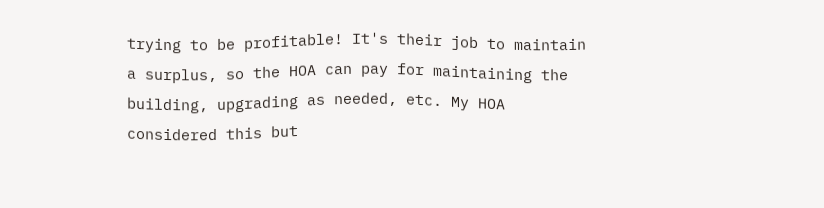trying to be profitable! It's their job to maintain a surplus, so the HOA can pay for maintaining the building, upgrading as needed, etc. My HOA considered this but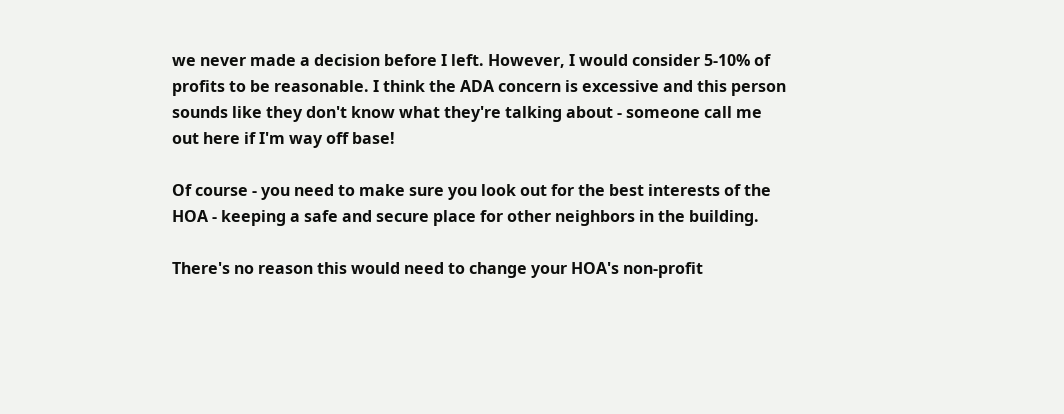we never made a decision before I left. However, I would consider 5-10% of profits to be reasonable. I think the ADA concern is excessive and this person sounds like they don't know what they're talking about - someone call me out here if I'm way off base!

Of course - you need to make sure you look out for the best interests of the HOA - keeping a safe and secure place for other neighbors in the building.

There's no reason this would need to change your HOA's non-profit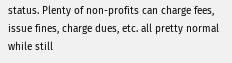status. Plenty of non-profits can charge fees, issue fines, charge dues, etc. all pretty normal while still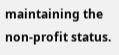maintaining the non-profit status.